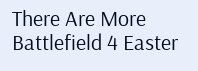There Are More Battlefield 4 Easter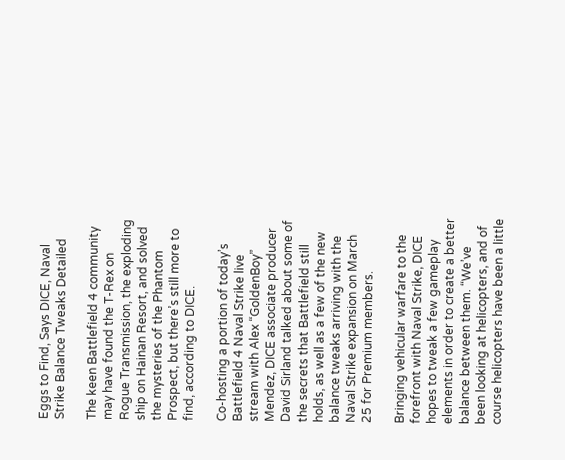Eggs to Find, Says DICE, Naval Strike Balance Tweaks Detailed

The keen Battlefield 4 community may have found the T-Rex on Rogue Transmission, the exploding ship on Hainan Resort, and solved the mysteries of the Phantom Prospect, but there’s still more to find, according to DICE.

Co-hosting a portion of today’s Battlefield 4 Naval Strike live stream with Alex “GoldenBoy” Mendez, DICE associate producer David Sirland talked about some of the secrets that Battlefield still holds, as well as a few of the new balance tweaks arriving with the Naval Strike expansion on March 25 for Premium members.

Bringing vehicular warfare to the forefront with Naval Strike, DICE hopes to tweak a few gameplay elements in order to create a better balance between them. “We’ve been looking at helicopters, and of course helicopters have been a little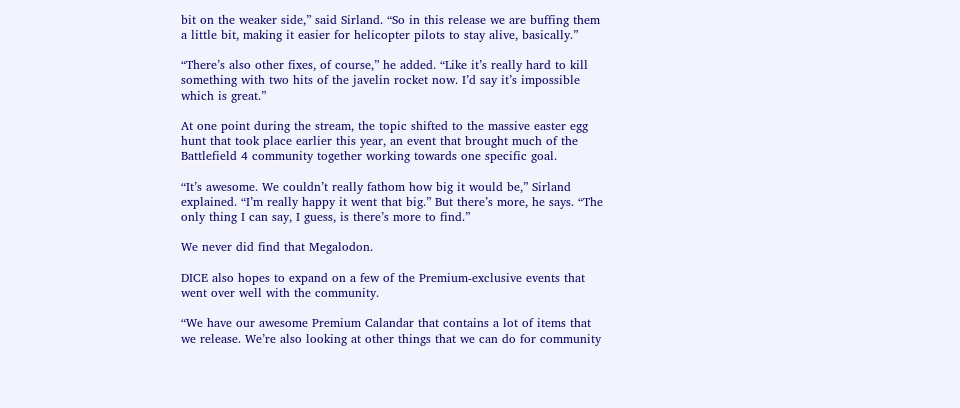bit on the weaker side,” said Sirland. “So in this release we are buffing them a little bit, making it easier for helicopter pilots to stay alive, basically.”

“There’s also other fixes, of course,” he added. “Like it’s really hard to kill something with two hits of the javelin rocket now. I’d say it’s impossible which is great.”

At one point during the stream, the topic shifted to the massive easter egg hunt that took place earlier this year, an event that brought much of the Battlefield 4 community together working towards one specific goal.

“It’s awesome. We couldn’t really fathom how big it would be,” Sirland explained. “I’m really happy it went that big.” But there’s more, he says. “The only thing I can say, I guess, is there’s more to find.”

We never did find that Megalodon.

DICE also hopes to expand on a few of the Premium-exclusive events that went over well with the community.

“We have our awesome Premium Calandar that contains a lot of items that we release. We’re also looking at other things that we can do for community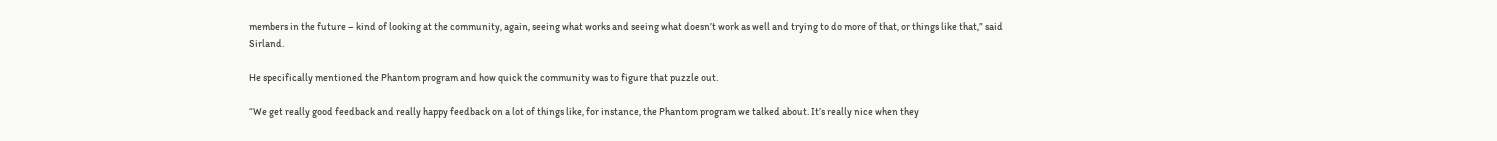members in the future – kind of looking at the community, again, seeing what works and seeing what doesn’t work as well and trying to do more of that, or things like that,” said Sirland.

He specifically mentioned the Phantom program and how quick the community was to figure that puzzle out.

“We get really good feedback and really happy feedback on a lot of things like, for instance, the Phantom program we talked about. It’s really nice when they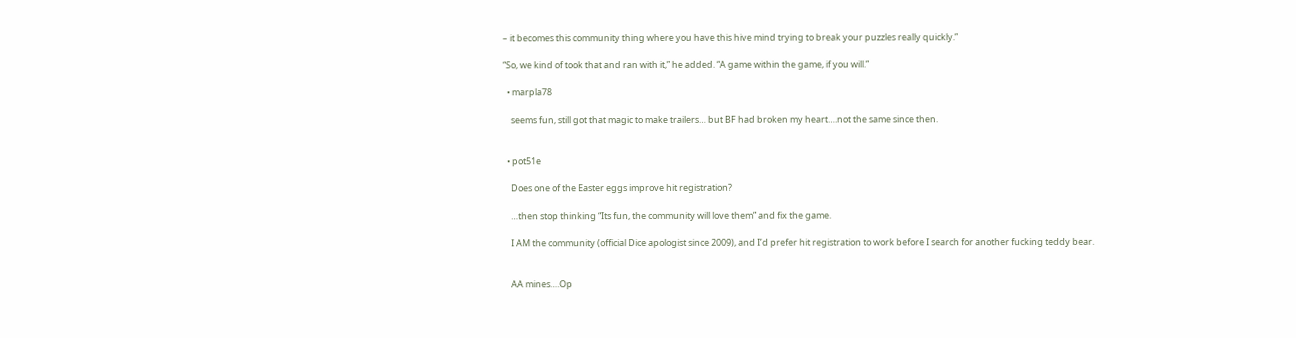– it becomes this community thing where you have this hive mind trying to break your puzzles really quickly.”

“So, we kind of took that and ran with it,” he added. “A game within the game, if you will.”

  • marpla78

    seems fun, still got that magic to make trailers… but BF had broken my heart….not the same since then.


  • pot51e

    Does one of the Easter eggs improve hit registration?

    …then stop thinking “Its fun, the community will love them” and fix the game.

    I AM the community (official Dice apologist since 2009), and I’d prefer hit registration to work before I search for another fucking teddy bear.


    AA mines….Op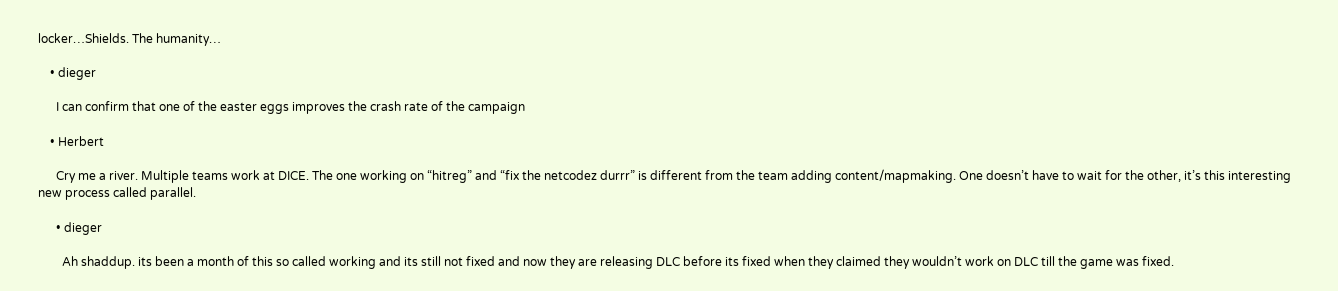locker…Shields. The humanity…

    • dieger

      I can confirm that one of the easter eggs improves the crash rate of the campaign

    • Herbert

      Cry me a river. Multiple teams work at DICE. The one working on “hitreg” and “fix the netcodez durrr” is different from the team adding content/mapmaking. One doesn’t have to wait for the other, it’s this interesting new process called parallel.

      • dieger

        Ah shaddup. its been a month of this so called working and its still not fixed and now they are releasing DLC before its fixed when they claimed they wouldn’t work on DLC till the game was fixed.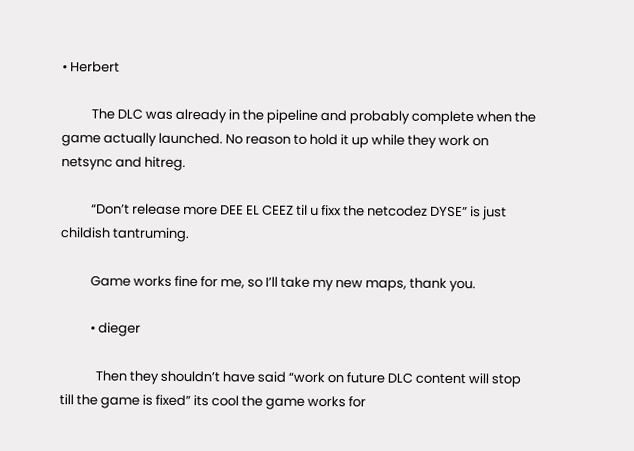• Herbert

          The DLC was already in the pipeline and probably complete when the game actually launched. No reason to hold it up while they work on netsync and hitreg.

          “Don’t release more DEE EL CEEZ til u fixx the netcodez DYSE” is just childish tantruming.

          Game works fine for me, so I’ll take my new maps, thank you.

          • dieger

            Then they shouldn’t have said “work on future DLC content will stop till the game is fixed” its cool the game works for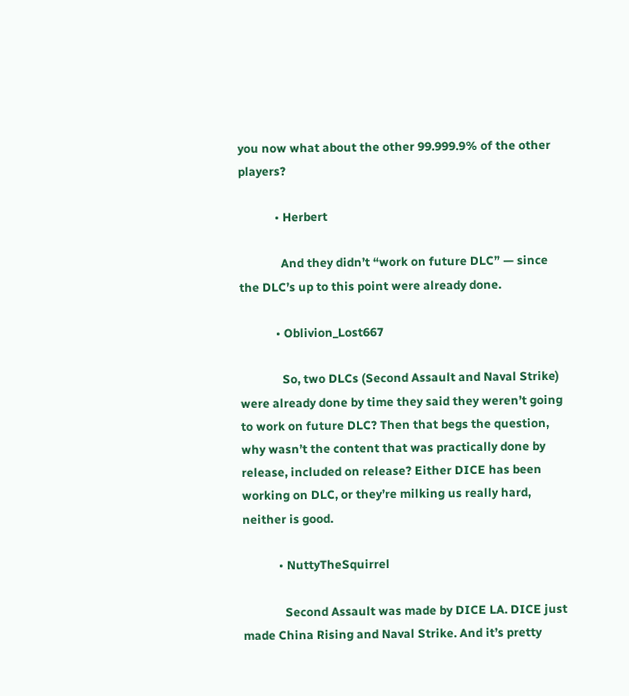you now what about the other 99.999.9% of the other players?

            • Herbert

              And they didn’t “work on future DLC” — since the DLC’s up to this point were already done.

            • Oblivion_Lost667

              So, two DLCs (Second Assault and Naval Strike) were already done by time they said they weren’t going to work on future DLC? Then that begs the question, why wasn’t the content that was practically done by release, included on release? Either DICE has been working on DLC, or they’re milking us really hard, neither is good.

            • NuttyTheSquirrel

              Second Assault was made by DICE LA. DICE just made China Rising and Naval Strike. And it’s pretty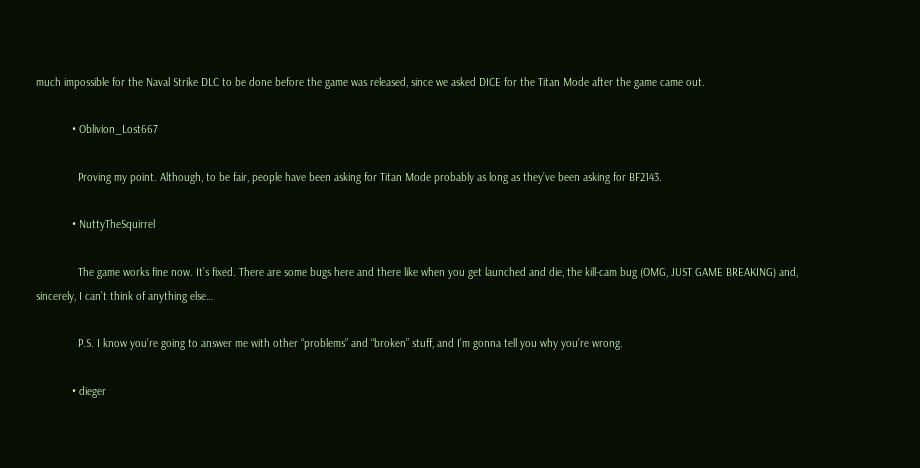much impossible for the Naval Strike DLC to be done before the game was released, since we asked DICE for the Titan Mode after the game came out.

            • Oblivion_Lost667

              Proving my point. Although, to be fair, people have been asking for Titan Mode probably as long as they’ve been asking for BF2143.

            • NuttyTheSquirrel

              The game works fine now. It’s fixed. There are some bugs here and there like when you get launched and die, the kill-cam bug (OMG, JUST GAME BREAKING) and, sincerely, I can’t think of anything else…

              P.S. I know you’re going to answer me with other “problems” and “broken” stuff, and I’m gonna tell you why you’re wrong.

            • dieger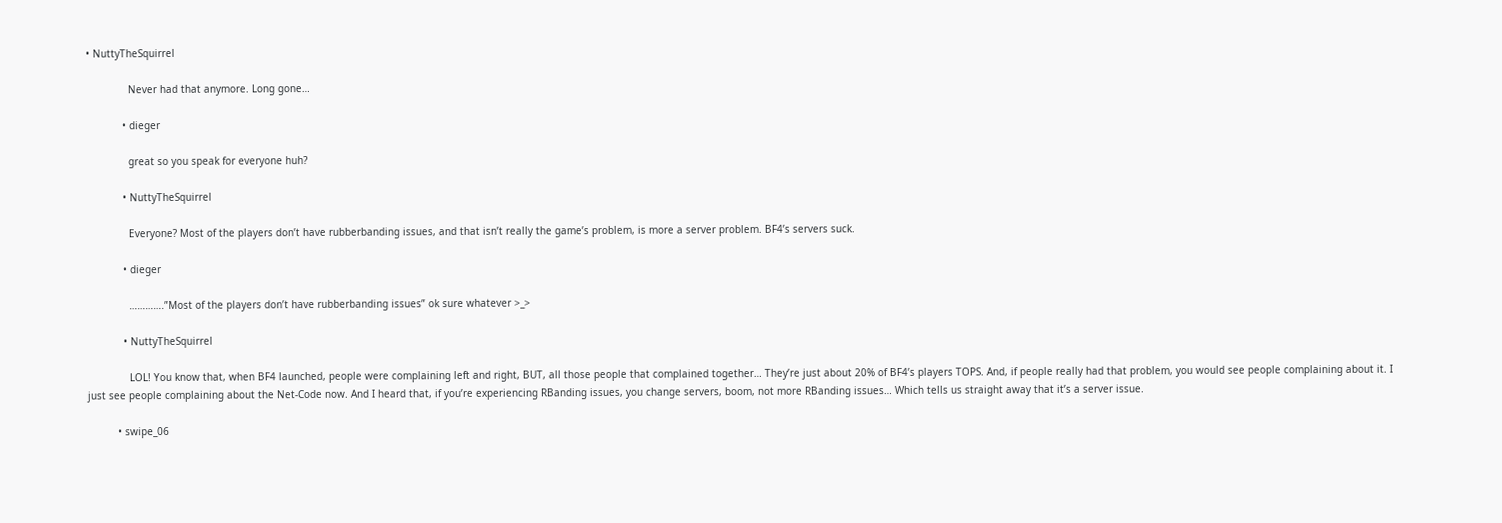• NuttyTheSquirrel

              Never had that anymore. Long gone…

            • dieger

              great so you speak for everyone huh?

            • NuttyTheSquirrel

              Everyone? Most of the players don’t have rubberbanding issues, and that isn’t really the game’s problem, is more a server problem. BF4’s servers suck.

            • dieger

              ………….”Most of the players don’t have rubberbanding issues” ok sure whatever >_>

            • NuttyTheSquirrel

              LOL! You know that, when BF4 launched, people were complaining left and right, BUT, all those people that complained together… They’re just about 20% of BF4’s players TOPS. And, if people really had that problem, you would see people complaining about it. I just see people complaining about the Net-Code now. And I heard that, if you’re experiencing RBanding issues, you change servers, boom, not more RBanding issues… Which tells us straight away that it’s a server issue.

          • swipe_06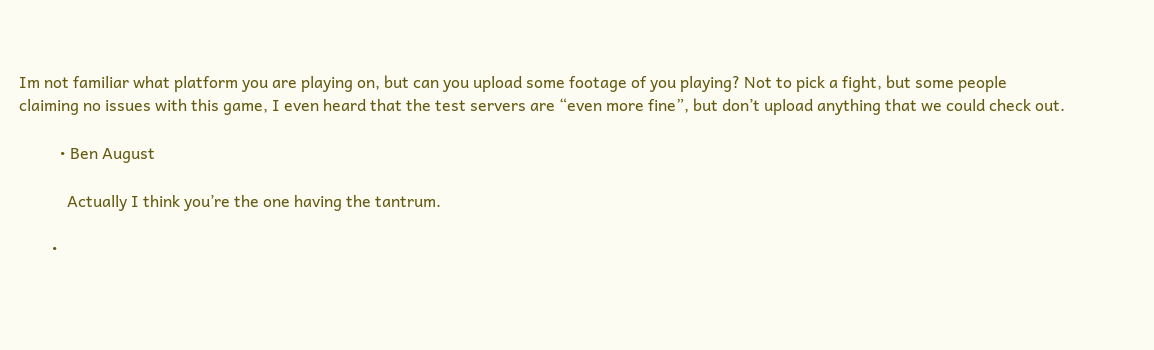Im not familiar what platform you are playing on, but can you upload some footage of you playing? Not to pick a fight, but some people claiming no issues with this game, I even heard that the test servers are “even more fine”, but don’t upload anything that we could check out.

          • Ben August

            Actually I think you’re the one having the tantrum.

        •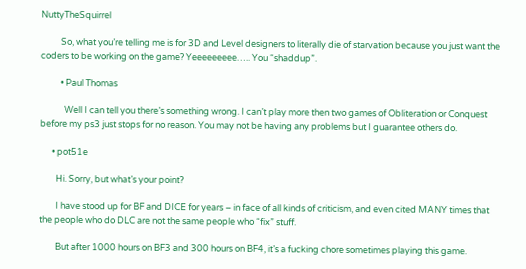NuttyTheSquirrel

          So, what you’re telling me is for 3D and Level designers to literally die of starvation because you just want the coders to be working on the game? Yeeeeeeeee….. You “shaddup”.

          • Paul Thomas

            Well I can tell you there’s something wrong. I can’t play more then two games of Obliteration or Conquest before my ps3 just stops for no reason. You may not be having any problems but I guarantee others do.

      • pot51e

        Hi. Sorry, but what’s your point?

        I have stood up for BF and DICE for years – in face of all kinds of criticism, and even cited MANY times that the people who do DLC are not the same people who “fix” stuff.

        But after 1000 hours on BF3 and 300 hours on BF4, it’s a fucking chore sometimes playing this game.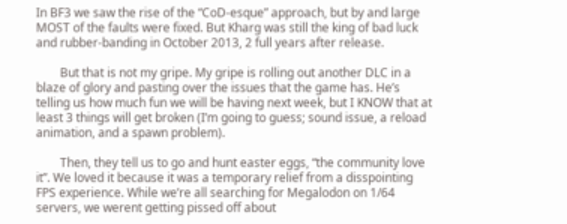In BF3 we saw the rise of the “CoD-esque” approach, but by and large MOST of the faults were fixed. But Kharg was still the king of bad luck and rubber-banding in October 2013, 2 full years after release.

        But that is not my gripe. My gripe is rolling out another DLC in a blaze of glory and pasting over the issues that the game has. He’s telling us how much fun we will be having next week, but I KNOW that at least 3 things will get broken (I’m going to guess; sound issue, a reload animation, and a spawn problem).

        Then, they tell us to go and hunt easter eggs, “the community love it”. We loved it because it was a temporary relief from a disspointing FPS experience. While we’re all searching for Megalodon on 1/64 servers, we werent getting pissed off about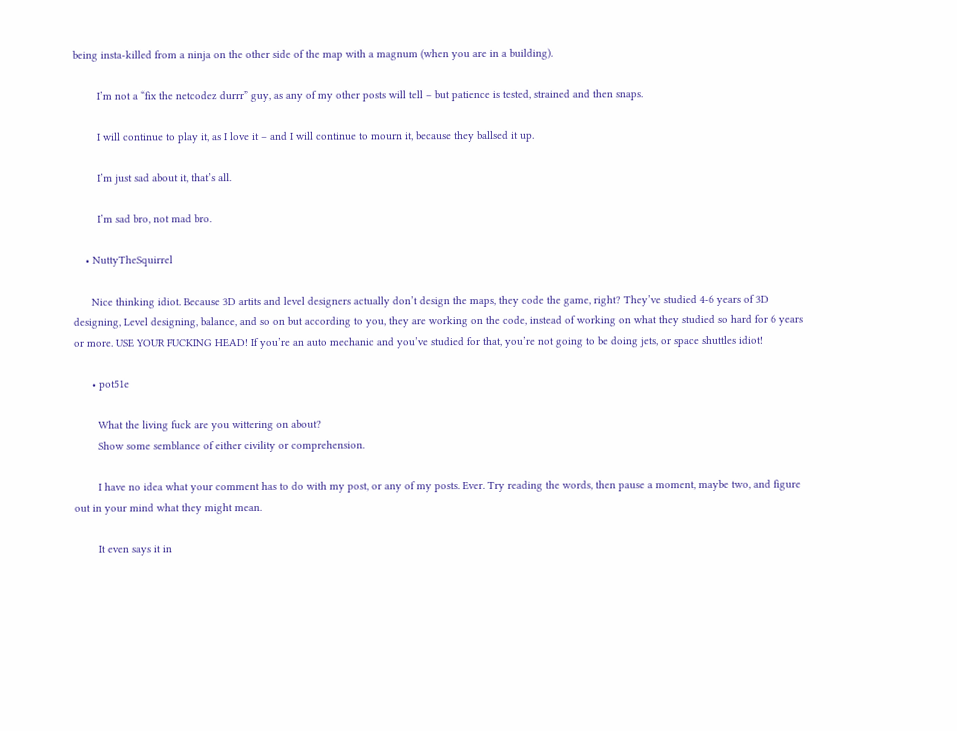being insta-killed from a ninja on the other side of the map with a magnum (when you are in a building).

        I’m not a “fix the netcodez durrr” guy, as any of my other posts will tell – but patience is tested, strained and then snaps.

        I will continue to play it, as I love it – and I will continue to mourn it, because they ballsed it up.

        I’m just sad about it, that’s all.

        I’m sad bro, not mad bro.

    • NuttyTheSquirrel

      Nice thinking idiot. Because 3D artits and level designers actually don’t design the maps, they code the game, right? They’ve studied 4-6 years of 3D designing, Level designing, balance, and so on but according to you, they are working on the code, instead of working on what they studied so hard for 6 years or more. USE YOUR FUCKING HEAD! If you’re an auto mechanic and you’ve studied for that, you’re not going to be doing jets, or space shuttles idiot!

      • pot51e

        What the living fuck are you wittering on about?
        Show some semblance of either civility or comprehension.

        I have no idea what your comment has to do with my post, or any of my posts. Ever. Try reading the words, then pause a moment, maybe two, and figure out in your mind what they might mean.

        It even says it in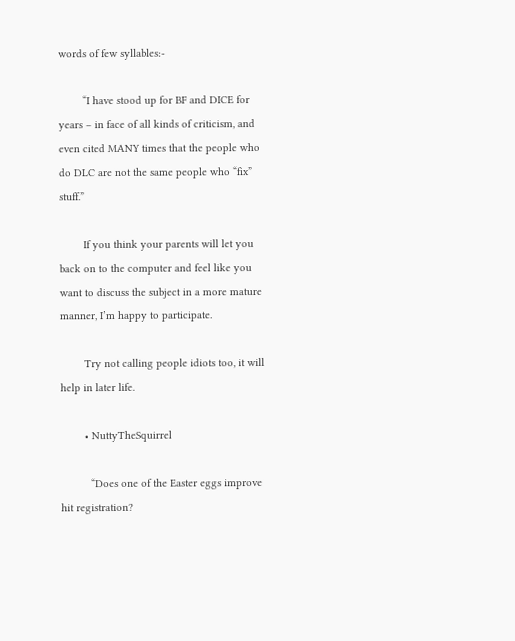words of few syllables:-

        “I have stood up for BF and DICE for years – in face of all kinds of criticism, and even cited MANY times that the people who do DLC are not the same people who “fix” stuff.”

        If you think your parents will let you back on to the computer and feel like you want to discuss the subject in a more mature manner, I’m happy to participate.

        Try not calling people idiots too, it will help in later life.

        • NuttyTheSquirrel

          “Does one of the Easter eggs improve hit registration?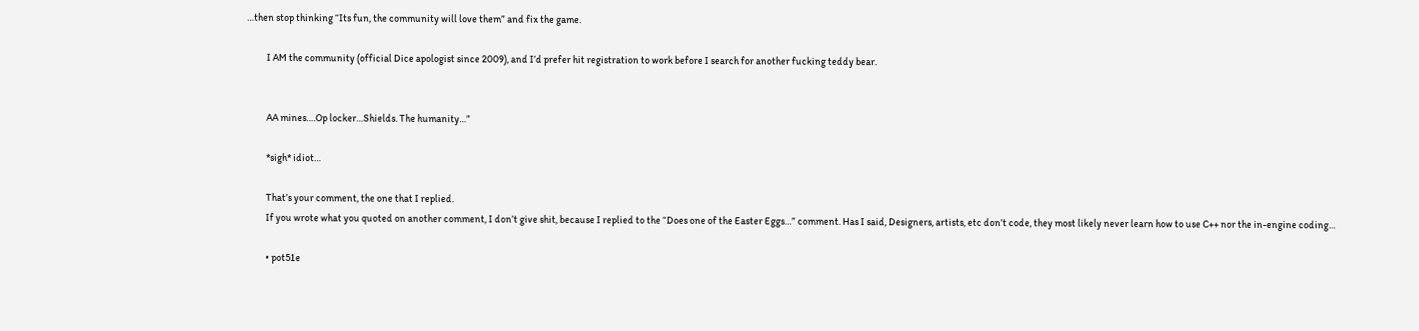…then stop thinking “Its fun, the community will love them” and fix the game.

          I AM the community (official Dice apologist since 2009), and I’d prefer hit registration to work before I search for another fucking teddy bear.


          AA mines….Op locker…Shields. The humanity…”

          *sigh* idiot…

          That’s your comment, the one that I replied.
          If you wrote what you quoted on another comment, I don’t give shit, because I replied to the “Does one of the Easter Eggs…” comment. Has I said, Designers, artists, etc don’t code, they most likely never learn how to use C++ nor the in-engine coding…

          • pot51e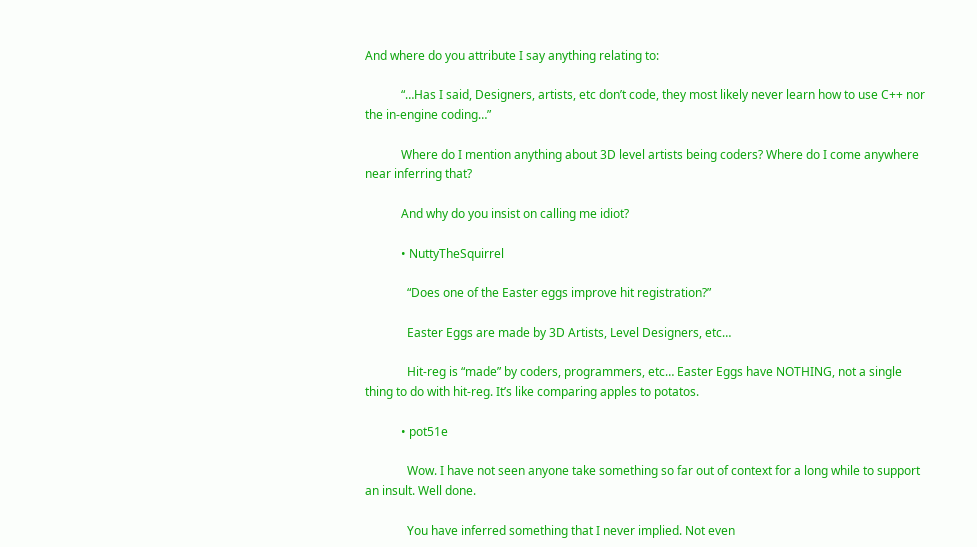And where do you attribute I say anything relating to:

            “…Has I said, Designers, artists, etc don’t code, they most likely never learn how to use C++ nor the in-engine coding…”

            Where do I mention anything about 3D level artists being coders? Where do I come anywhere near inferring that?

            And why do you insist on calling me idiot?

            • NuttyTheSquirrel

              “Does one of the Easter eggs improve hit registration?”

              Easter Eggs are made by 3D Artists, Level Designers, etc…

              Hit-reg is “made” by coders, programmers, etc… Easter Eggs have NOTHING, not a single thing to do with hit-reg. It’s like comparing apples to potatos.

            • pot51e

              Wow. I have not seen anyone take something so far out of context for a long while to support an insult. Well done.

              You have inferred something that I never implied. Not even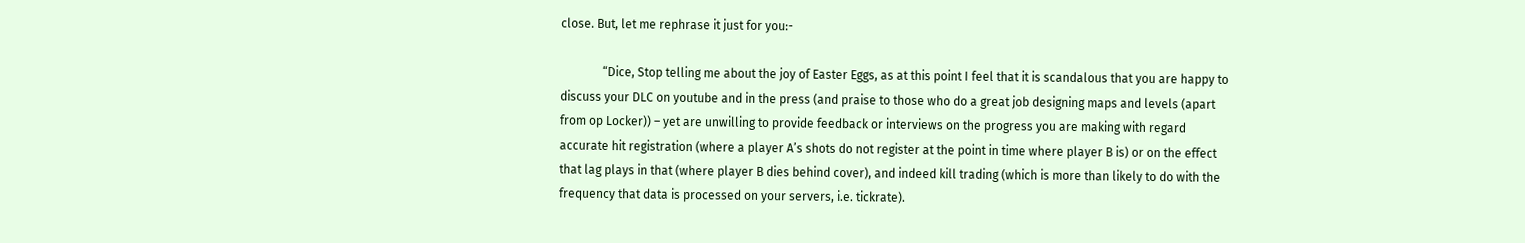close. But, let me rephrase it just for you:-

              “Dice, Stop telling me about the joy of Easter Eggs, as at this point I feel that it is scandalous that you are happy to discuss your DLC on youtube and in the press (and praise to those who do a great job designing maps and levels (apart from op Locker)) – yet are unwilling to provide feedback or interviews on the progress you are making with regard accurate hit registration (where a player A’s shots do not register at the point in time where player B is) or on the effect that lag plays in that (where player B dies behind cover), and indeed kill trading (which is more than likely to do with the frequency that data is processed on your servers, i.e. tickrate).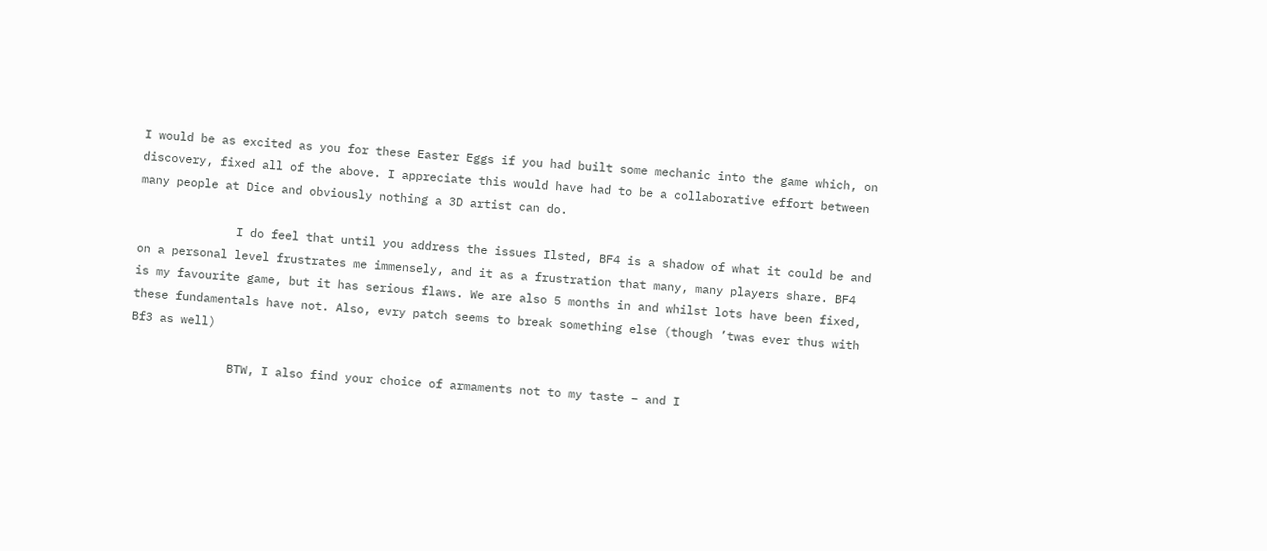I would be as excited as you for these Easter Eggs if you had built some mechanic into the game which, on discovery, fixed all of the above. I appreciate this would have had to be a collaborative effort between many people at Dice and obviously nothing a 3D artist can do.

              I do feel that until you address the issues Ilsted, BF4 is a shadow of what it could be and on a personal level frustrates me immensely, and it as a frustration that many, many players share. BF4 is my favourite game, but it has serious flaws. We are also 5 months in and whilst lots have been fixed, these fundamentals have not. Also, evry patch seems to break something else (though ’twas ever thus with Bf3 as well)

              BTW, I also find your choice of armaments not to my taste – and I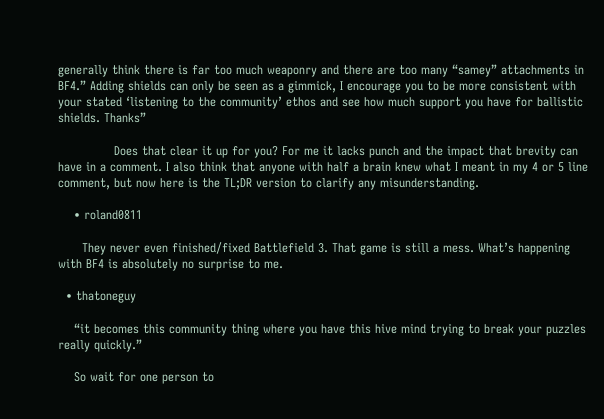generally think there is far too much weaponry and there are too many “samey” attachments in BF4.” Adding shields can only be seen as a gimmick, I encourage you to be more consistent with your stated ‘listening to the community’ ethos and see how much support you have for ballistic shields. Thanks”

              Does that clear it up for you? For me it lacks punch and the impact that brevity can have in a comment. I also think that anyone with half a brain knew what I meant in my 4 or 5 line comment, but now here is the TL;DR version to clarify any misunderstanding.

    • roland0811

      They never even finished/fixed Battlefield 3. That game is still a mess. What’s happening with BF4 is absolutely no surprise to me.

  • thatoneguy

    “it becomes this community thing where you have this hive mind trying to break your puzzles really quickly.”

    So wait for one person to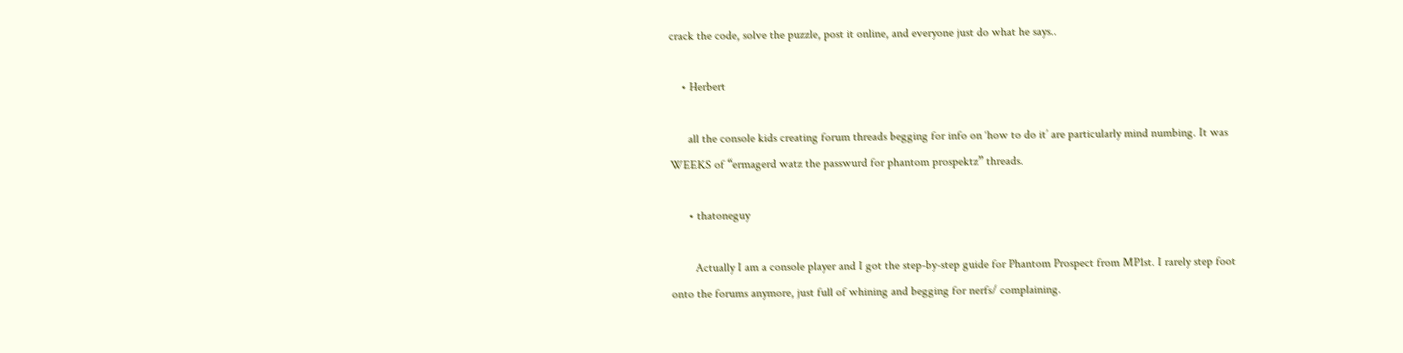crack the code, solve the puzzle, post it online, and everyone just do what he says..

    • Herbert

      all the console kids creating forum threads begging for info on ‘how to do it’ are particularly mind numbing. It was WEEKS of “ermagerd watz the passwurd for phantom prospektz” threads.

      • thatoneguy

        Actually I am a console player and I got the step-by-step guide for Phantom Prospect from MP1st. I rarely step foot onto the forums anymore, just full of whining and begging for nerfs/ complaining.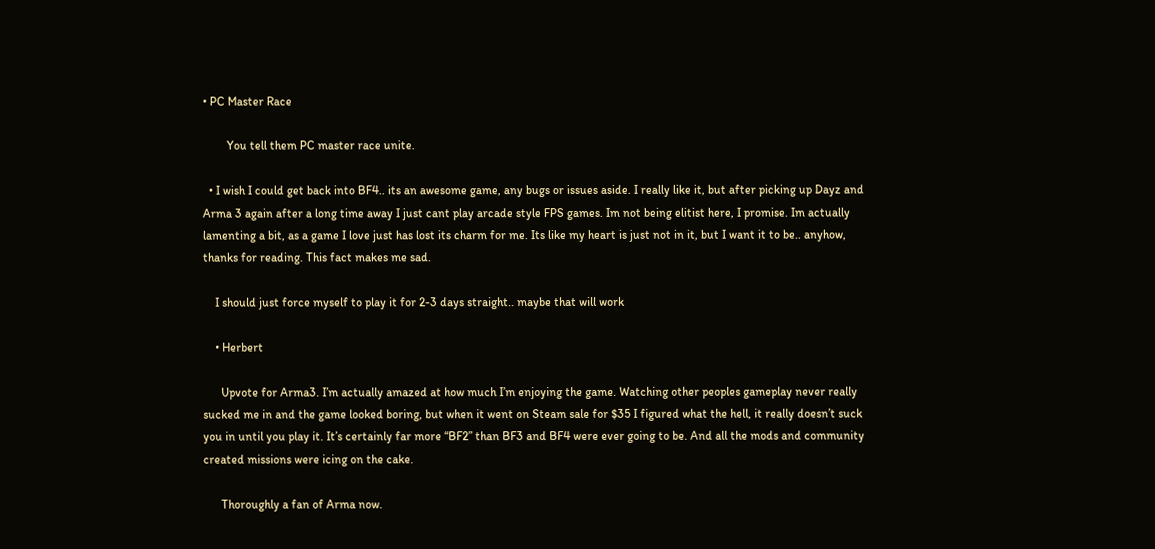• PC Master Race

        You tell them PC master race unite.

  • I wish I could get back into BF4.. its an awesome game, any bugs or issues aside. I really like it, but after picking up Dayz and Arma 3 again after a long time away I just cant play arcade style FPS games. Im not being elitist here, I promise. Im actually lamenting a bit, as a game I love just has lost its charm for me. Its like my heart is just not in it, but I want it to be.. anyhow, thanks for reading. This fact makes me sad.

    I should just force myself to play it for 2-3 days straight.. maybe that will work

    • Herbert

      Upvote for Arma3. I’m actually amazed at how much I’m enjoying the game. Watching other peoples gameplay never really sucked me in and the game looked boring, but when it went on Steam sale for $35 I figured what the hell, it really doesn’t suck you in until you play it. It’s certainly far more “BF2” than BF3 and BF4 were ever going to be. And all the mods and community created missions were icing on the cake.

      Thoroughly a fan of Arma now.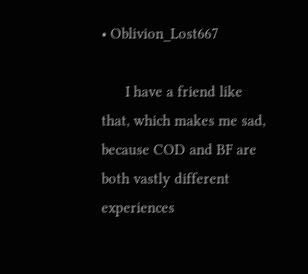• Oblivion_Lost667

      I have a friend like that, which makes me sad, because COD and BF are both vastly different experiences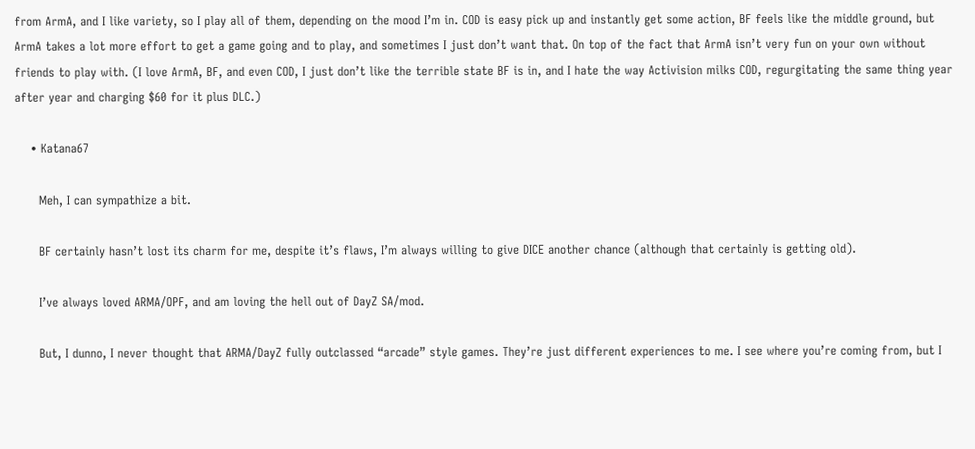from ArmA, and I like variety, so I play all of them, depending on the mood I’m in. COD is easy pick up and instantly get some action, BF feels like the middle ground, but ArmA takes a lot more effort to get a game going and to play, and sometimes I just don’t want that. On top of the fact that ArmA isn’t very fun on your own without friends to play with. (I love ArmA, BF, and even COD, I just don’t like the terrible state BF is in, and I hate the way Activision milks COD, regurgitating the same thing year after year and charging $60 for it plus DLC.)

    • Katana67

      Meh, I can sympathize a bit.

      BF certainly hasn’t lost its charm for me, despite it’s flaws, I’m always willing to give DICE another chance (although that certainly is getting old).

      I’ve always loved ARMA/OPF, and am loving the hell out of DayZ SA/mod.

      But, I dunno, I never thought that ARMA/DayZ fully outclassed “arcade” style games. They’re just different experiences to me. I see where you’re coming from, but I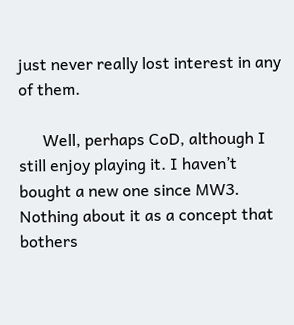just never really lost interest in any of them.

      Well, perhaps CoD, although I still enjoy playing it. I haven’t bought a new one since MW3. Nothing about it as a concept that bothers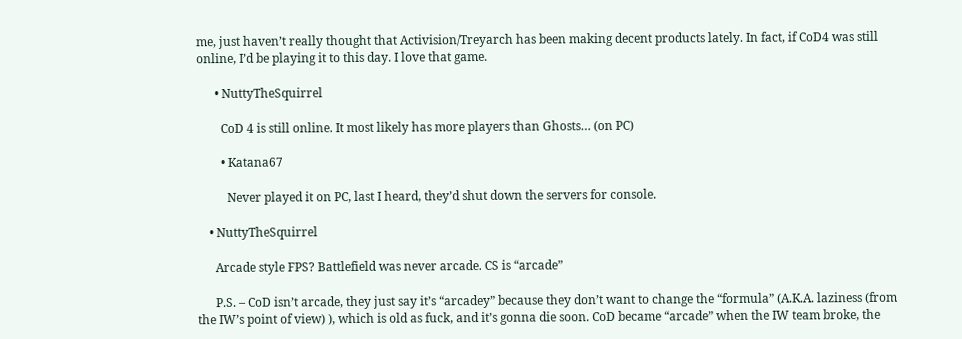me, just haven’t really thought that Activision/Treyarch has been making decent products lately. In fact, if CoD4 was still online, I’d be playing it to this day. I love that game.

      • NuttyTheSquirrel

        CoD 4 is still online. It most likely has more players than Ghosts… (on PC)

        • Katana67

          Never played it on PC, last I heard, they’d shut down the servers for console.

    • NuttyTheSquirrel

      Arcade style FPS? Battlefield was never arcade. CS is “arcade”

      P.S. – CoD isn’t arcade, they just say it’s “arcadey” because they don’t want to change the “formula” (A.K.A. laziness (from the IW’s point of view) ), which is old as fuck, and it’s gonna die soon. CoD became “arcade” when the IW team broke, the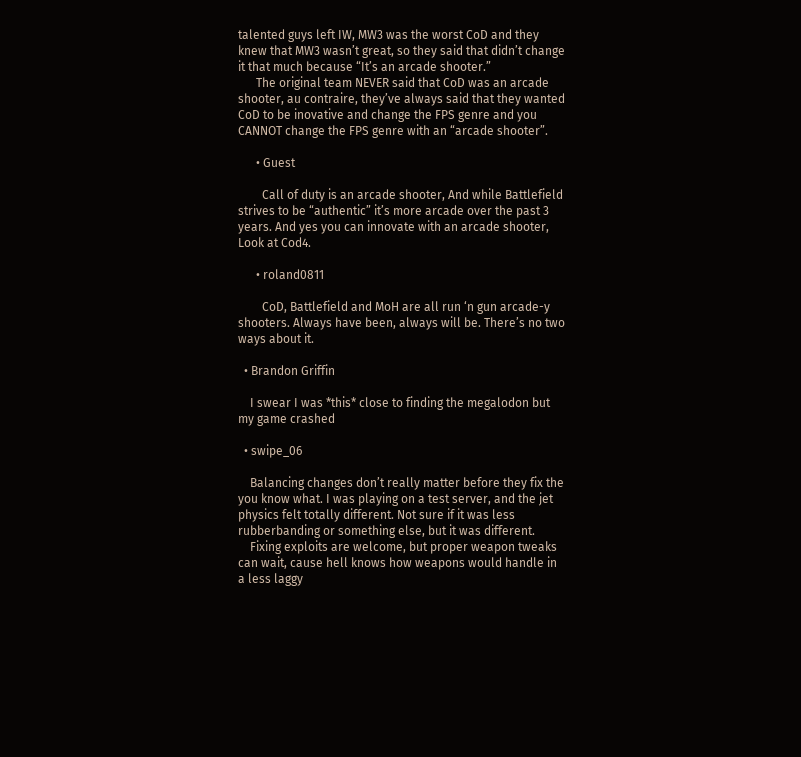talented guys left IW, MW3 was the worst CoD and they knew that MW3 wasn’t great, so they said that didn’t change it that much because “It’s an arcade shooter.”
      The original team NEVER said that CoD was an arcade shooter, au contraire, they’ve always said that they wanted CoD to be inovative and change the FPS genre and you CANNOT change the FPS genre with an “arcade shooter”.

      • Guest

        Call of duty is an arcade shooter, And while Battlefield strives to be “authentic” it’s more arcade over the past 3 years. And yes you can innovate with an arcade shooter, Look at Cod4.

      • roland0811

        CoD, Battlefield and MoH are all run ‘n gun arcade-y shooters. Always have been, always will be. There’s no two ways about it.

  • Brandon Griffin

    I swear I was *this* close to finding the megalodon but my game crashed

  • swipe_06

    Balancing changes don’t really matter before they fix the you know what. I was playing on a test server, and the jet physics felt totally different. Not sure if it was less rubberbanding or something else, but it was different.
    Fixing exploits are welcome, but proper weapon tweaks can wait, cause hell knows how weapons would handle in a less laggy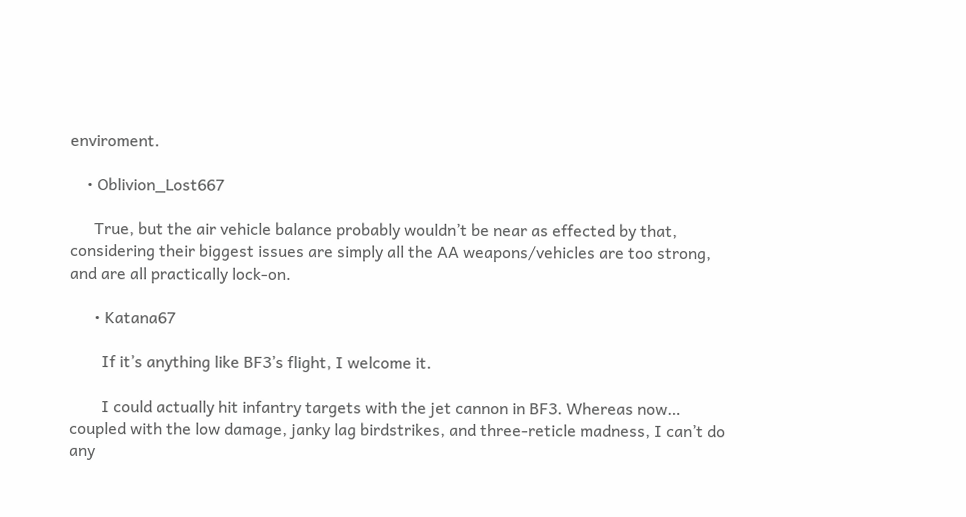enviroment.

    • Oblivion_Lost667

      True, but the air vehicle balance probably wouldn’t be near as effected by that, considering their biggest issues are simply all the AA weapons/vehicles are too strong, and are all practically lock-on.

      • Katana67

        If it’s anything like BF3’s flight, I welcome it.

        I could actually hit infantry targets with the jet cannon in BF3. Whereas now… coupled with the low damage, janky lag birdstrikes, and three-reticle madness, I can’t do any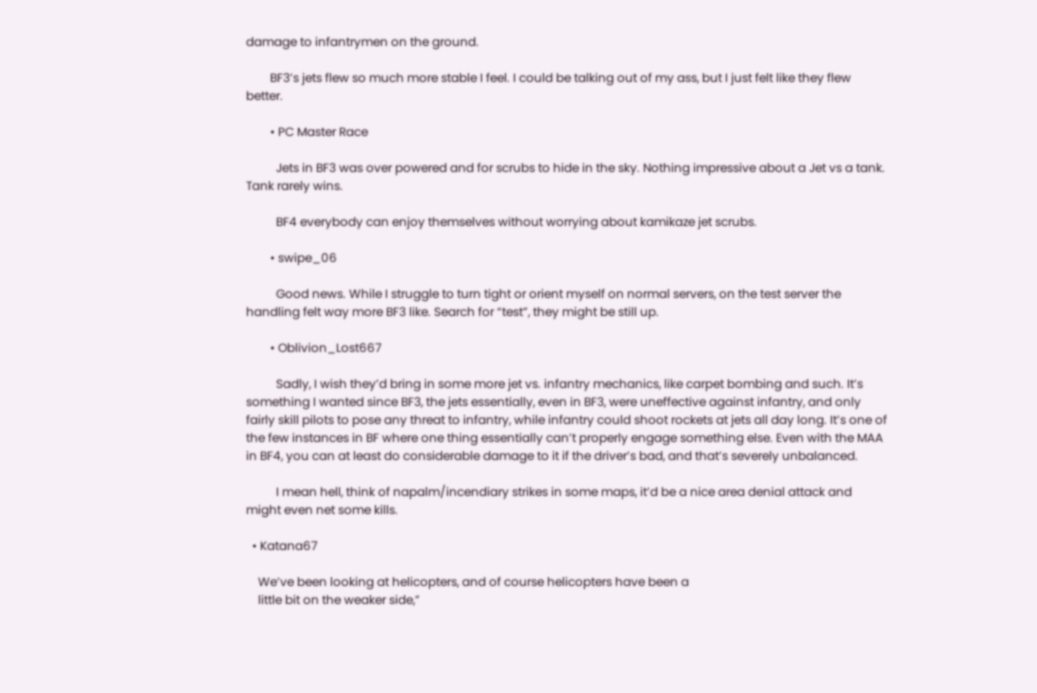damage to infantrymen on the ground.

        BF3’s jets flew so much more stable I feel. I could be talking out of my ass, but I just felt like they flew better.

        • PC Master Race

          Jets in BF3 was over powered and for scrubs to hide in the sky. Nothing impressive about a Jet vs a tank. Tank rarely wins.

          BF4 everybody can enjoy themselves without worrying about kamikaze jet scrubs.

        • swipe_06

          Good news. While I struggle to turn tight or orient myself on normal servers, on the test server the handling felt way more BF3 like. Search for “test”, they might be still up.

        • Oblivion_Lost667

          Sadly, I wish they’d bring in some more jet vs. infantry mechanics, like carpet bombing and such. It’s something I wanted since BF3, the jets essentially, even in BF3, were uneffective against infantry, and only fairly skill pilots to pose any threat to infantry, while infantry could shoot rockets at jets all day long. It’s one of the few instances in BF where one thing essentially can’t properly engage something else. Even with the MAA in BF4, you can at least do considerable damage to it if the driver’s bad, and that’s severely unbalanced.

          I mean hell, think of napalm/incendiary strikes in some maps, it’d be a nice area denial attack and might even net some kills.

  • Katana67

    We’ve been looking at helicopters, and of course helicopters have been a
    little bit on the weaker side,”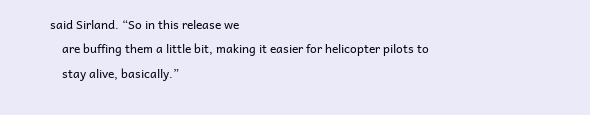said Sirland. “So in this release we
    are buffing them a little bit, making it easier for helicopter pilots to
    stay alive, basically.”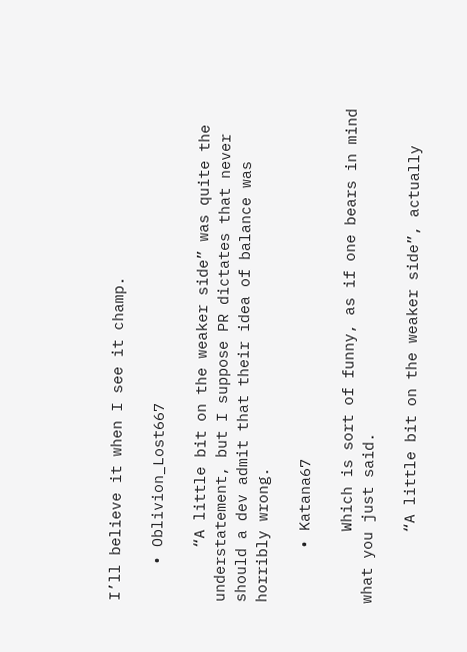I’ll believe it when I see it champ.

    • Oblivion_Lost667

      “A little bit on the weaker side” was quite the understatement, but I suppose PR dictates that never should a dev admit that their idea of balance was horribly wrong.

      • Katana67

        Which is sort of funny, as if one bears in mind what you just said.

        “A little bit on the weaker side”, actually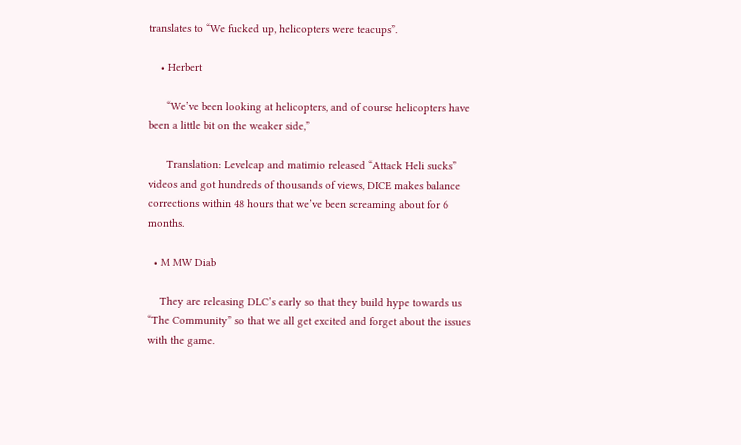translates to “We fucked up, helicopters were teacups”.

    • Herbert

      “We’ve been looking at helicopters, and of course helicopters have been a little bit on the weaker side,”

      Translation: Levelcap and matimio released “Attack Heli sucks” videos and got hundreds of thousands of views, DICE makes balance corrections within 48 hours that we’ve been screaming about for 6 months.

  • M MW Diab

    They are releasing DLC’s early so that they build hype towards us “The Community” so that we all get excited and forget about the issues with the game.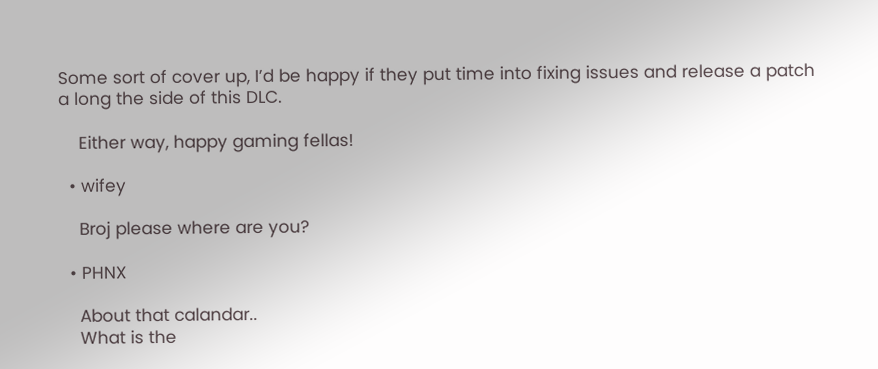Some sort of cover up, I’d be happy if they put time into fixing issues and release a patch a long the side of this DLC.

    Either way, happy gaming fellas!

  • wifey

    Broj please where are you?

  • PHNX

    About that calandar..
    What is the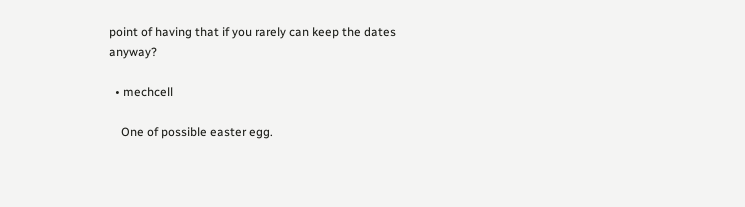point of having that if you rarely can keep the dates anyway?

  • mechcell

    One of possible easter egg.